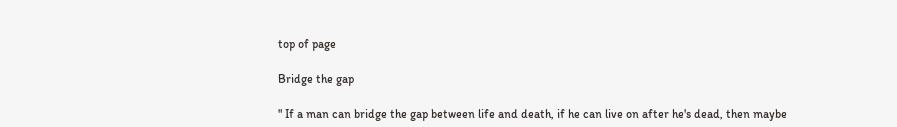top of page

Bridge the gap

" If a man can bridge the gap between life and death, if he can live on after he's dead, then maybe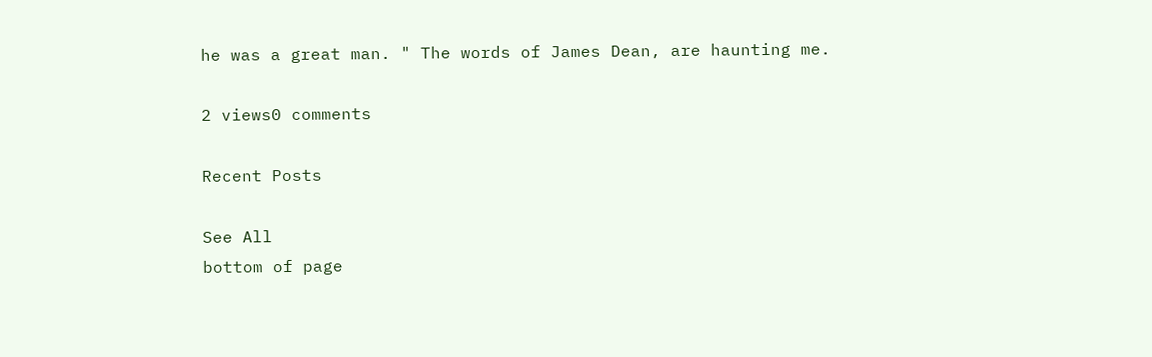he was a great man. " The words of James Dean, are haunting me.

2 views0 comments

Recent Posts

See All
bottom of page